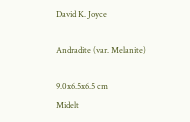David K. Joyce

Andradite (var. Melanite)

9.0x6.5x6.5 cm
Midelt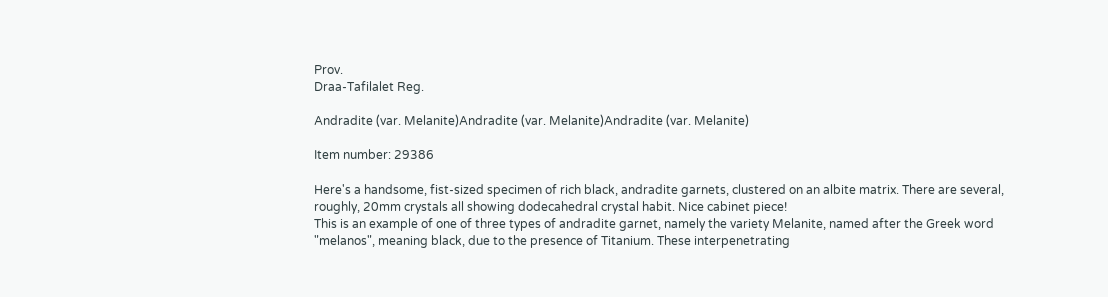Prov.
Draa-Tafilalet Reg.

Andradite (var. Melanite)Andradite (var. Melanite)Andradite (var. Melanite)

Item number: 29386

Here's a handsome, fist-sized specimen of rich black, andradite garnets, clustered on an albite matrix. There are several, roughly, 20mm crystals all showing dodecahedral crystal habit. Nice cabinet piece!
This is an example of one of three types of andradite garnet, namely the variety Melanite, named after the Greek word "melanos", meaning black, due to the presence of Titanium. These interpenetrating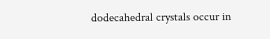dodecahedral crystals occur in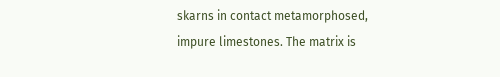skarns in contact metamorphosed, impure limestones. The matrix is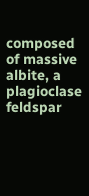composed of massive albite, a plagioclase feldspar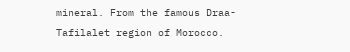mineral. From the famous Draa-Tafilalet region of Morocco.